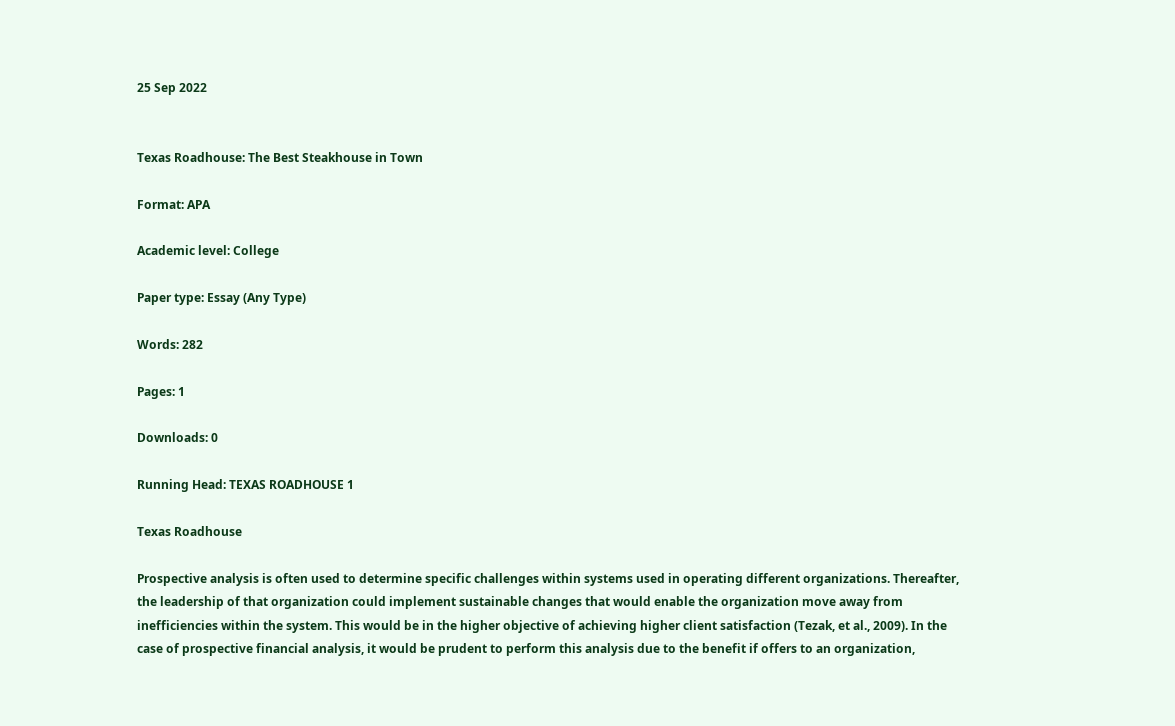25 Sep 2022


Texas Roadhouse: The Best Steakhouse in Town

Format: APA

Academic level: College

Paper type: Essay (Any Type)

Words: 282

Pages: 1

Downloads: 0

Running Head: TEXAS ROADHOUSE 1

Texas Roadhouse

Prospective analysis is often used to determine specific challenges within systems used in operating different organizations. Thereafter, the leadership of that organization could implement sustainable changes that would enable the organization move away from inefficiencies within the system. This would be in the higher objective of achieving higher client satisfaction (Tezak, et al., 2009). In the case of prospective financial analysis, it would be prudent to perform this analysis due to the benefit if offers to an organization,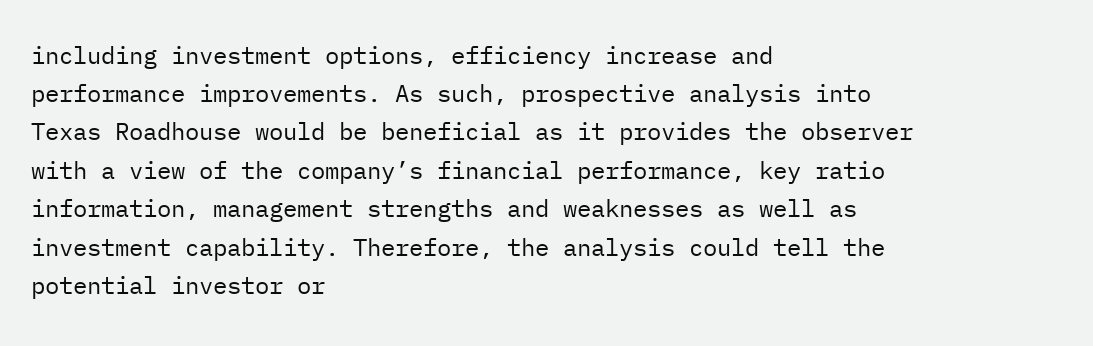including investment options, efficiency increase and performance improvements. As such, prospective analysis into Texas Roadhouse would be beneficial as it provides the observer with a view of the company’s financial performance, key ratio information, management strengths and weaknesses as well as investment capability. Therefore, the analysis could tell the potential investor or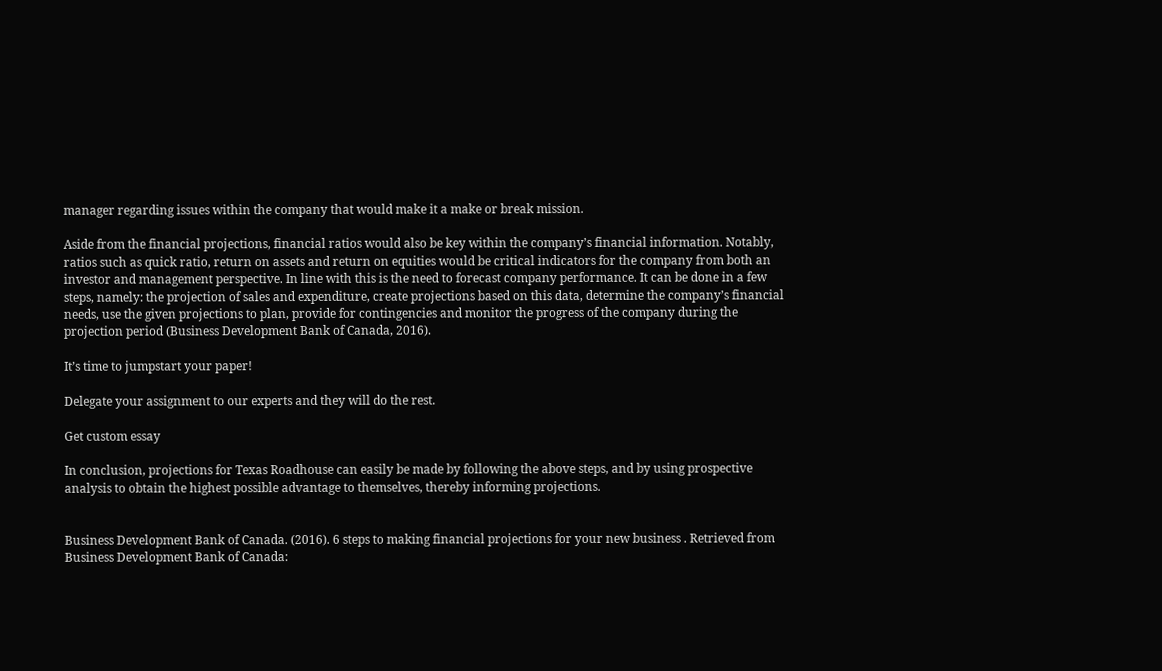manager regarding issues within the company that would make it a make or break mission.

Aside from the financial projections, financial ratios would also be key within the company’s financial information. Notably, ratios such as quick ratio, return on assets and return on equities would be critical indicators for the company from both an investor and management perspective. In line with this is the need to forecast company performance. It can be done in a few steps, namely: the projection of sales and expenditure, create projections based on this data, determine the company’s financial needs, use the given projections to plan, provide for contingencies and monitor the progress of the company during the projection period (Business Development Bank of Canada, 2016).

It’s time to jumpstart your paper!

Delegate your assignment to our experts and they will do the rest.

Get custom essay

In conclusion, projections for Texas Roadhouse can easily be made by following the above steps, and by using prospective analysis to obtain the highest possible advantage to themselves, thereby informing projections.


Business Development Bank of Canada. (2016). 6 steps to making financial projections for your new business . Retrieved from Business Development Bank of Canada: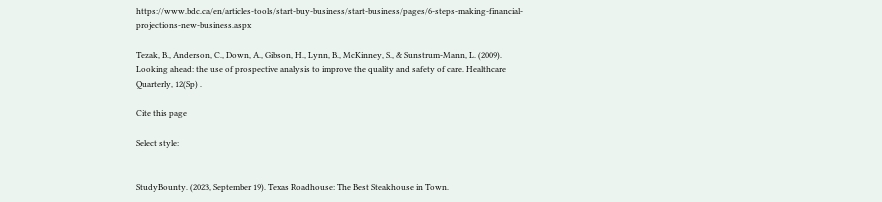https://www.bdc.ca/en/articles-tools/start-buy-business/start-business/pages/6-steps-making-financial-projections-new-business.aspx

Tezak, B., Anderson, C., Down, A., Gibson, H., Lynn, B., McKinney, S., & Sunstrum-Mann, L. (2009). Looking ahead: the use of prospective analysis to improve the quality and safety of care. Healthcare Quarterly, 12(Sp) .

Cite this page

Select style:


StudyBounty. (2023, September 19). Texas Roadhouse: The Best Steakhouse in Town.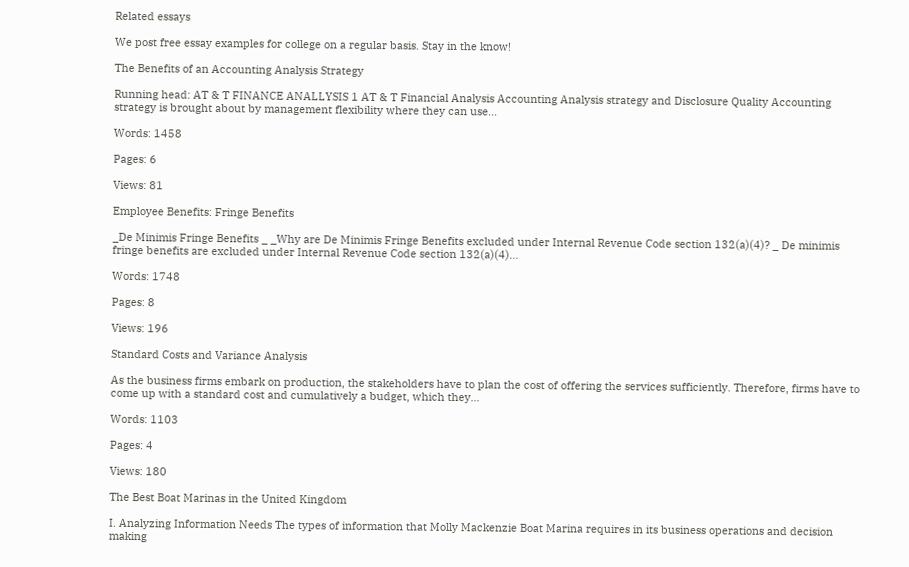Related essays

We post free essay examples for college on a regular basis. Stay in the know!

The Benefits of an Accounting Analysis Strategy

Running head: AT & T FINANCE ANALLYSIS 1 AT & T Financial Analysis Accounting Analysis strategy and Disclosure Quality Accounting strategy is brought about by management flexibility where they can use...

Words: 1458

Pages: 6

Views: 81

Employee Benefits: Fringe Benefits

_De Minimis Fringe Benefits _ _Why are De Minimis Fringe Benefits excluded under Internal Revenue Code section 132(a)(4)? _ De minimis fringe benefits are excluded under Internal Revenue Code section 132(a)(4)...

Words: 1748

Pages: 8

Views: 196

Standard Costs and Variance Analysis

As the business firms embark on production, the stakeholders have to plan the cost of offering the services sufficiently. Therefore, firms have to come up with a standard cost and cumulatively a budget, which they...

Words: 1103

Pages: 4

Views: 180

The Best Boat Marinas in the United Kingdom

I. Analyzing Information Needs The types of information that Molly Mackenzie Boat Marina requires in its business operations and decision making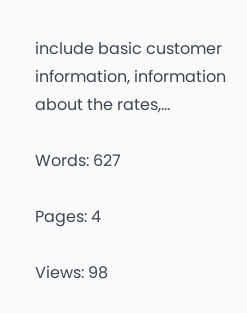include basic customer information, information about the rates,...

Words: 627

Pages: 4

Views: 98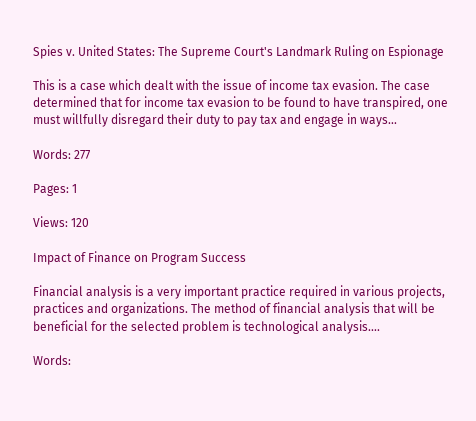Spies v. United States: The Supreme Court's Landmark Ruling on Espionage

This is a case which dealt with the issue of income tax evasion. The case determined that for income tax evasion to be found to have transpired, one must willfully disregard their duty to pay tax and engage in ways...

Words: 277

Pages: 1

Views: 120

Impact of Finance on Program Success

Financial analysis is a very important practice required in various projects, practices and organizations. The method of financial analysis that will be beneficial for the selected problem is technological analysis....

Words: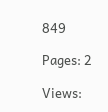849

Pages: 2

Views: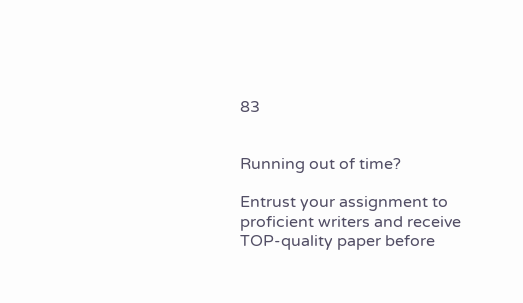83


Running out of time?

Entrust your assignment to proficient writers and receive TOP-quality paper before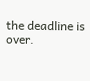the deadline is over.